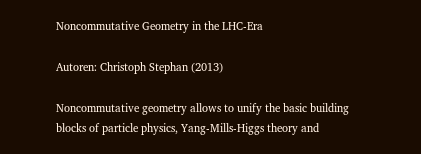Noncommutative Geometry in the LHC-Era

Autoren: Christoph Stephan (2013)

Noncommutative geometry allows to unify the basic building blocks of particle physics, Yang-Mills-Higgs theory and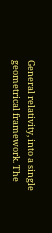General relativity, into a single geometrical framework. The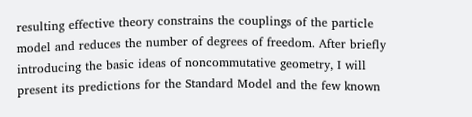resulting effective theory constrains the couplings of the particle model and reduces the number of degrees of freedom. After briefly introducing the basic ideas of noncommutative geometry, I will present its predictions for the Standard Model and the few known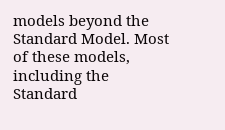models beyond the Standard Model. Most of these models, including the Standard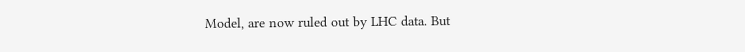Model, are now ruled out by LHC data. But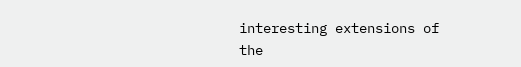interesting extensions of the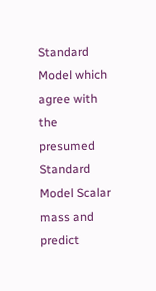Standard Model which agree with the presumed Standard Model Scalar mass and predict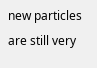new particles are still very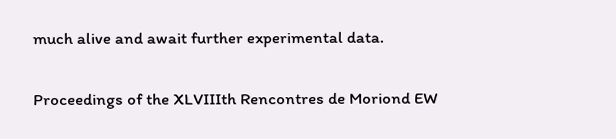much alive and await further experimental data.

Proceedings of the XLVIIIth Rencontres de Moriond EW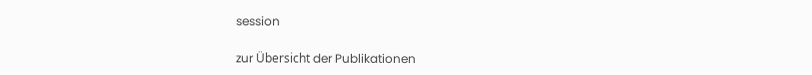session

zur Übersicht der Publikationen